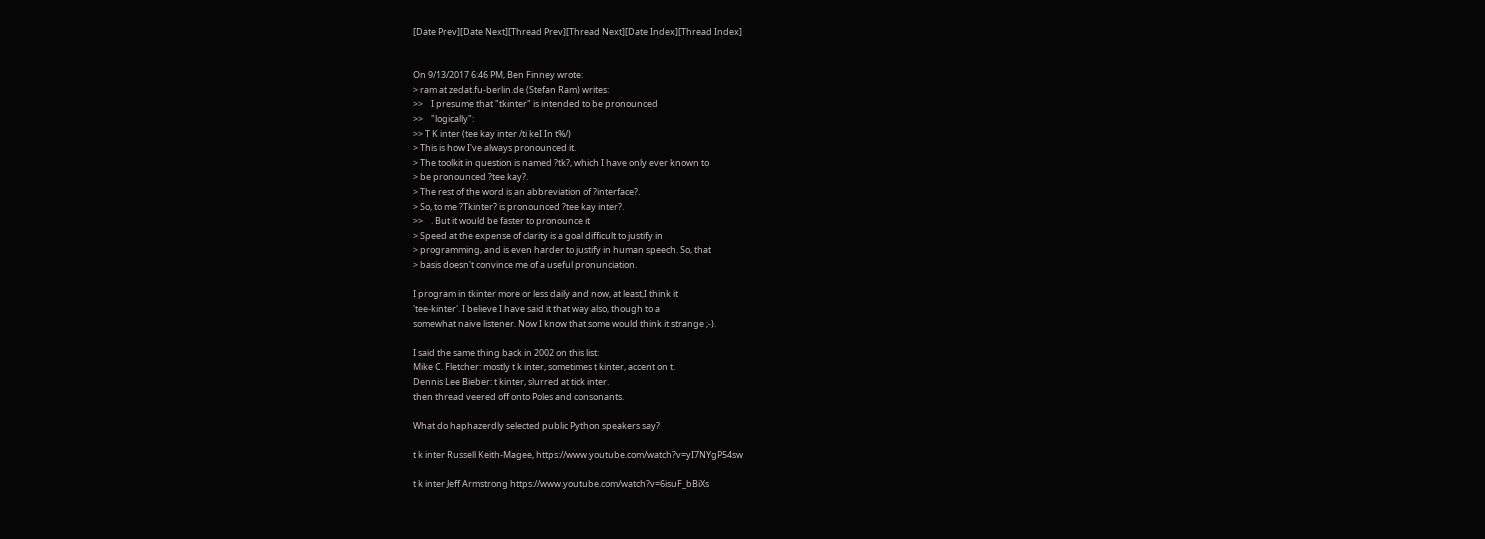[Date Prev][Date Next][Thread Prev][Thread Next][Date Index][Thread Index]


On 9/13/2017 6:46 PM, Ben Finney wrote:
> ram at zedat.fu-berlin.de (Stefan Ram) writes:
>>    I presume that "tkinter" is intended to be pronounced
>>    "logically":
>> T K inter (tee kay inter /ti keI In t%/)
> This is how I've always pronounced it.
> The toolkit in question is named ?tk?, which I have only ever known to
> be pronounced ?tee kay?.
> The rest of the word is an abbreviation of ?interface?.
> So, to me ?Tkinter? is pronounced ?tee kay inter?.
>>    . But it would be faster to pronounce it
> Speed at the expense of clarity is a goal difficult to justify in
> programming, and is even harder to justify in human speech. So, that
> basis doesn't convince me of a useful pronunciation.

I program in tkinter more or less daily and now, at least,I think it
'tee-kinter'. I believe I have said it that way also, though to a
somewhat naive listener. Now I know that some would think it strange ;-).

I said the same thing back in 2002 on this list:
Mike C. Fletcher: mostly t k inter, sometimes t kinter, accent on t.
Dennis Lee Bieber: t kinter, slurred at tick inter.
then thread veered off onto Poles and consonants.

What do haphazerdly selected public Python speakers say?

t k inter Russell Keith-Magee, https://www.youtube.com/watch?v=yI7NYgP54sw

t k inter Jeff Armstrong https://www.youtube.com/watch?v=6isuF_bBiXs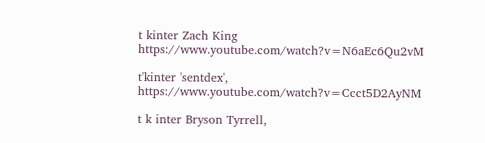t kinter Zach King https://www.youtube.com/watch?v=N6aEc6Qu2vM

t'kinter 'sentdex', https://www.youtube.com/watch?v=Ccct5D2AyNM

t k inter Bryson Tyrrell,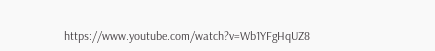https://www.youtube.com/watch?v=Wb1YFgHqUZ8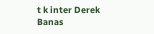t k inter Derek Banas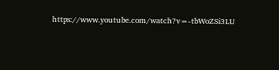https://www.youtube.com/watch?v=-tbWoZSi3LU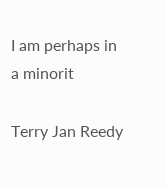I am perhaps in a minorit

Terry Jan Reedy